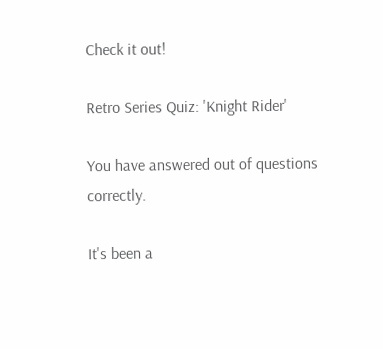Check it out!

Retro Series Quiz: 'Knight Rider'

You have answered out of questions correctly.

It's been a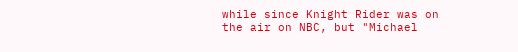while since Knight Rider was on the air on NBC, but "Michael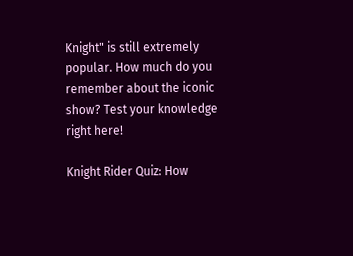Knight" is still extremely popular. How much do you remember about the iconic show? Test your knowledge right here!

Knight Rider Quiz: How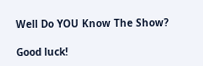Well Do YOU Know The Show?

Good luck!